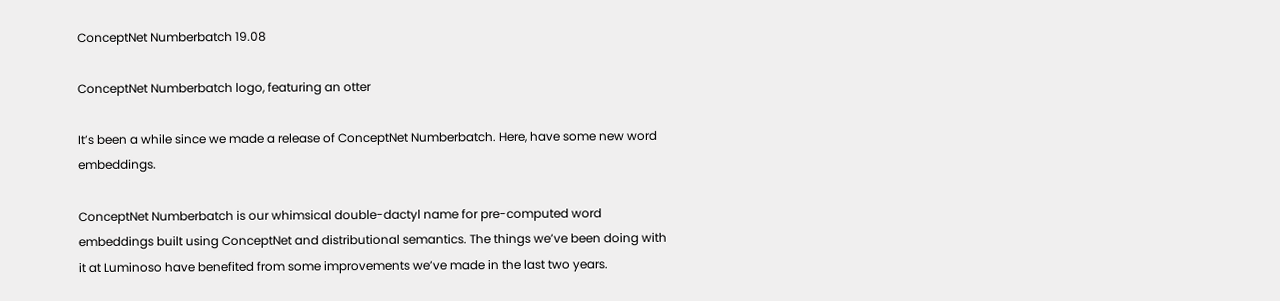ConceptNet Numberbatch 19.08

ConceptNet Numberbatch logo, featuring an otter

It’s been a while since we made a release of ConceptNet Numberbatch. Here, have some new word embeddings.

ConceptNet Numberbatch is our whimsical double-dactyl name for pre-computed word embeddings built using ConceptNet and distributional semantics. The things we’ve been doing with it at Luminoso have benefited from some improvements we’ve made in the last two years.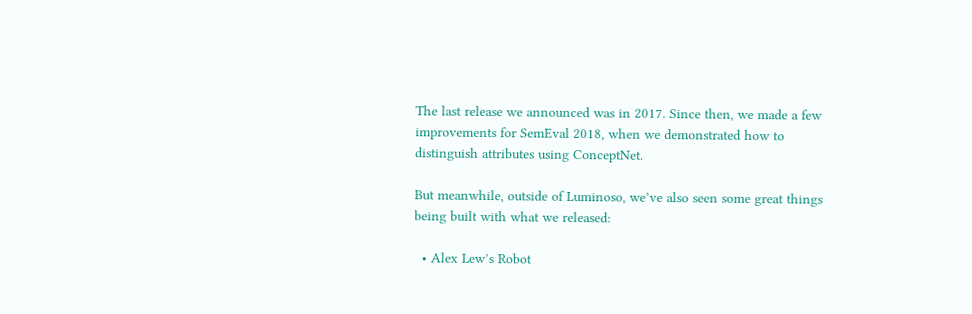The last release we announced was in 2017. Since then, we made a few improvements for SemEval 2018, when we demonstrated how to distinguish attributes using ConceptNet.

But meanwhile, outside of Luminoso, we’ve also seen some great things being built with what we released:

  • Alex Lew’s Robot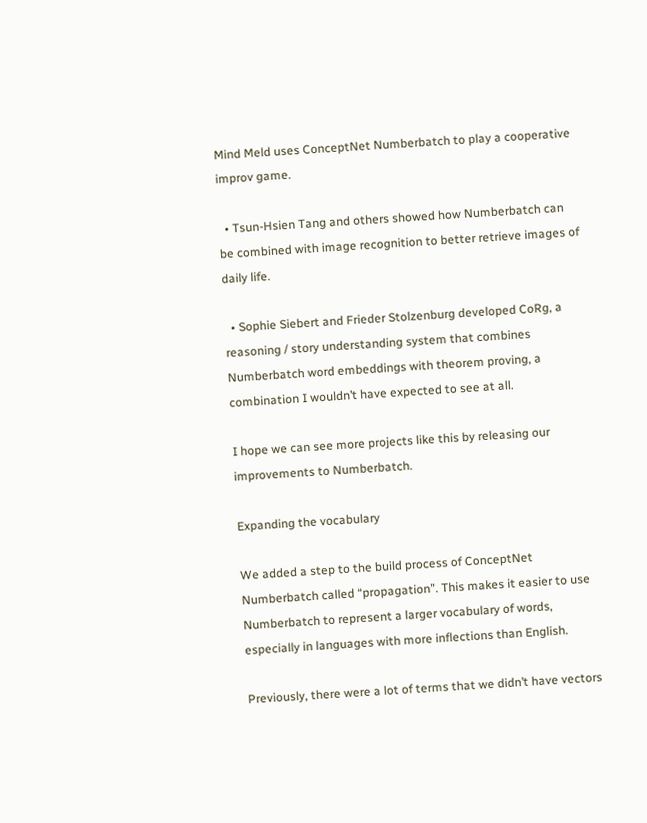Mind Meld uses ConceptNet Numberbatch to play a cooperative improv game.

  • Tsun-Hsien Tang and others showed how Numberbatch can be combined with image recognition to better retrieve images of daily life.

  • Sophie Siebert and Frieder Stolzenburg developed CoRg, a reasoning / story understanding system that combines Numberbatch word embeddings with theorem proving, a combination I wouldn’t have expected to see at all.

I hope we can see more projects like this by releasing our improvements to Numberbatch.

Expanding the vocabulary

We added a step to the build process of ConceptNet Numberbatch called “propagation”. This makes it easier to use Numberbatch to represent a larger vocabulary of words, especially in languages with more inflections than English.

Previously, there were a lot of terms that we didn’t have vectors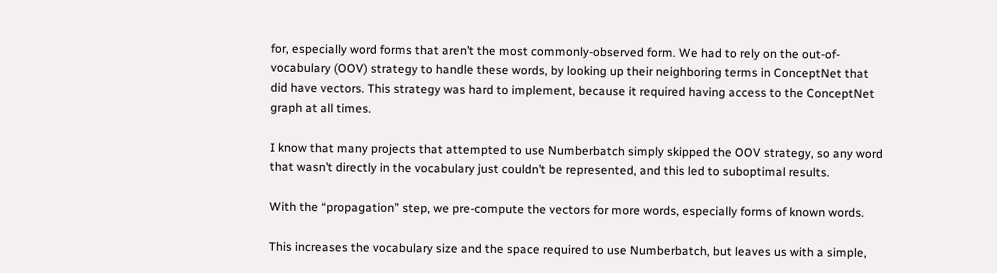for, especially word forms that aren’t the most commonly-observed form. We had to rely on the out-of-vocabulary (OOV) strategy to handle these words, by looking up their neighboring terms in ConceptNet that did have vectors. This strategy was hard to implement, because it required having access to the ConceptNet graph at all times.

I know that many projects that attempted to use Numberbatch simply skipped the OOV strategy, so any word that wasn’t directly in the vocabulary just couldn’t be represented, and this led to suboptimal results.

With the “propagation” step, we pre-compute the vectors for more words, especially forms of known words.

This increases the vocabulary size and the space required to use Numberbatch, but leaves us with a simple,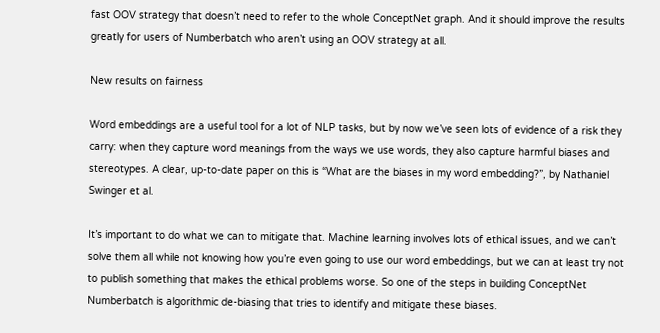fast OOV strategy that doesn’t need to refer to the whole ConceptNet graph. And it should improve the results greatly for users of Numberbatch who aren’t using an OOV strategy at all.

New results on fairness

Word embeddings are a useful tool for a lot of NLP tasks, but by now we’ve seen lots of evidence of a risk they carry: when they capture word meanings from the ways we use words, they also capture harmful biases and stereotypes. A clear, up-to-date paper on this is “What are the biases in my word embedding?”, by Nathaniel Swinger et al.

It’s important to do what we can to mitigate that. Machine learning involves lots of ethical issues, and we can’t solve them all while not knowing how you’re even going to use our word embeddings, but we can at least try not to publish something that makes the ethical problems worse. So one of the steps in building ConceptNet Numberbatch is algorithmic de-biasing that tries to identify and mitigate these biases.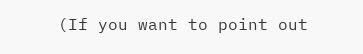(If you want to point out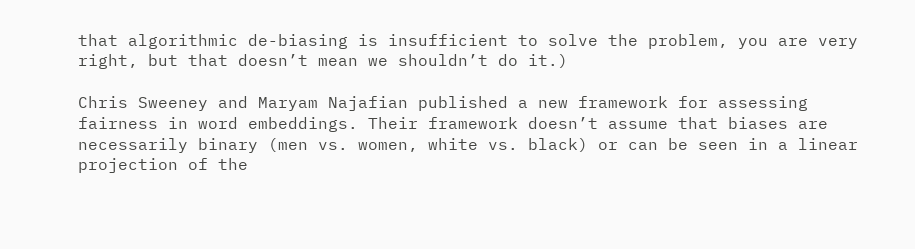that algorithmic de-biasing is insufficient to solve the problem, you are very right, but that doesn’t mean we shouldn’t do it.)

Chris Sweeney and Maryam Najafian published a new framework for assessing fairness in word embeddings. Their framework doesn’t assume that biases are necessarily binary (men vs. women, white vs. black) or can be seen in a linear projection of the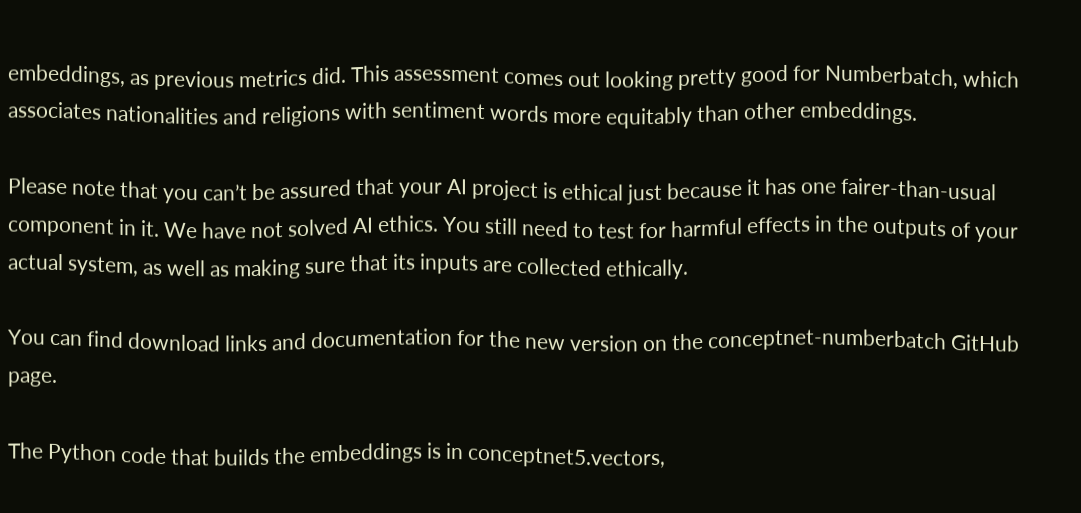embeddings, as previous metrics did. This assessment comes out looking pretty good for Numberbatch, which associates nationalities and religions with sentiment words more equitably than other embeddings.

Please note that you can’t be assured that your AI project is ethical just because it has one fairer-than-usual component in it. We have not solved AI ethics. You still need to test for harmful effects in the outputs of your actual system, as well as making sure that its inputs are collected ethically.

You can find download links and documentation for the new version on the conceptnet-numberbatch GitHub page.

The Python code that builds the embeddings is in conceptnet5.vectors,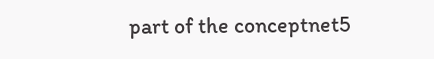part of the conceptnet5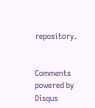repository.


Comments powered by Disqus